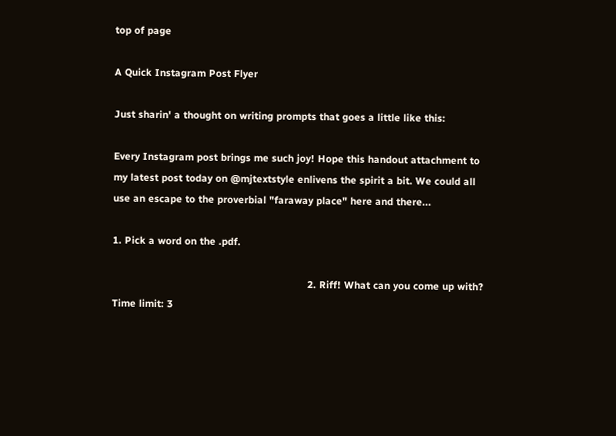top of page

A Quick Instagram Post Flyer

Just sharin' a thought on writing prompts that goes a little like this:

Every Instagram post brings me such joy! Hope this handout attachment to my latest post today on @mjtextstyle enlivens the spirit a bit. We could all use an escape to the proverbial "faraway place" here and there...

1. Pick a word on the .pdf.

                                                                 2. Riff! What can you come up with? Time limit: 3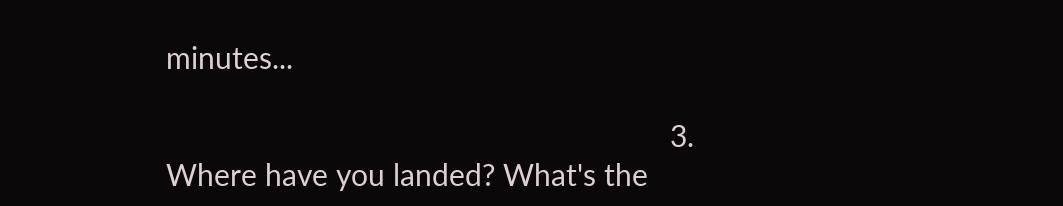minutes...

                                                               3. Where have you landed? What's the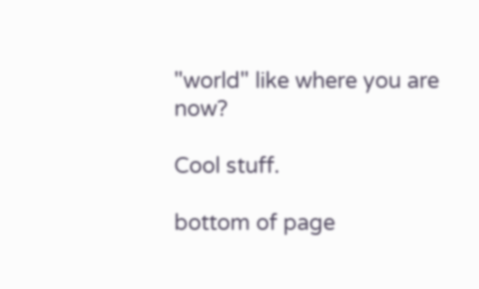"world" like where you are now?

Cool stuff.

bottom of page